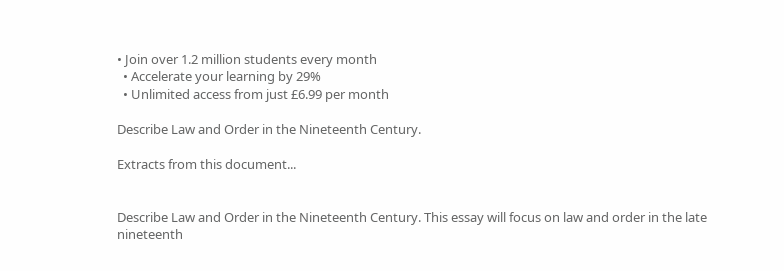• Join over 1.2 million students every month
  • Accelerate your learning by 29%
  • Unlimited access from just £6.99 per month

Describe Law and Order in the Nineteenth Century.

Extracts from this document...


Describe Law and Order in the Nineteenth Century. This essay will focus on law and order in the late nineteenth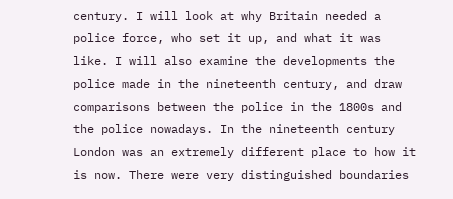century. I will look at why Britain needed a police force, who set it up, and what it was like. I will also examine the developments the police made in the nineteenth century, and draw comparisons between the police in the 1800s and the police nowadays. In the nineteenth century London was an extremely different place to how it is now. There were very distinguished boundaries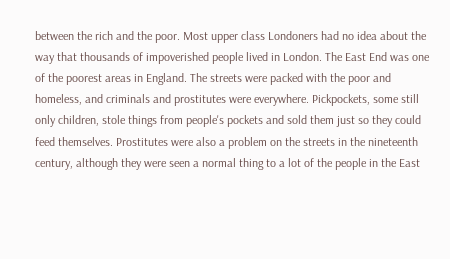between the rich and the poor. Most upper class Londoners had no idea about the way that thousands of impoverished people lived in London. The East End was one of the poorest areas in England. The streets were packed with the poor and homeless, and criminals and prostitutes were everywhere. Pickpockets, some still only children, stole things from people's pockets and sold them just so they could feed themselves. Prostitutes were also a problem on the streets in the nineteenth century, although they were seen a normal thing to a lot of the people in the East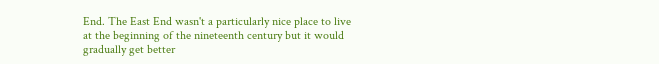End. The East End wasn't a particularly nice place to live at the beginning of the nineteenth century but it would gradually get better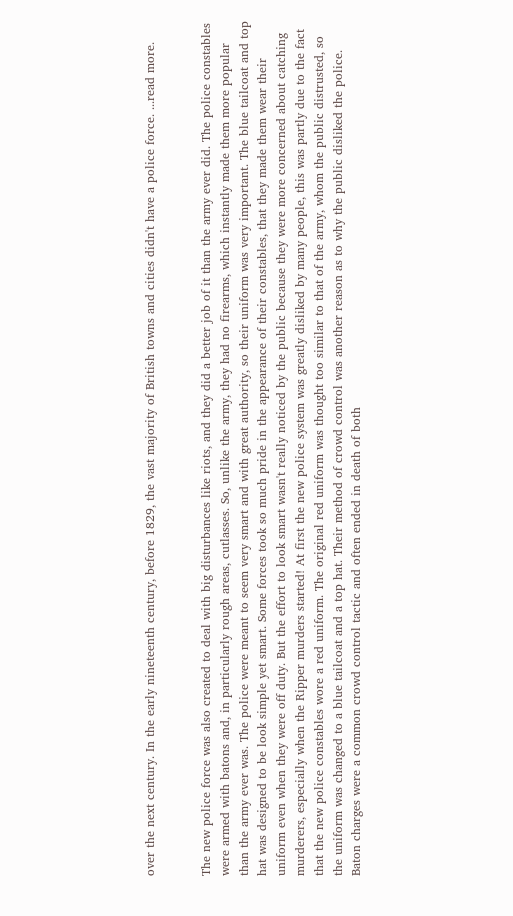over the next century. In the early nineteenth century, before 1829, the vast majority of British towns and cities didn't have a police force. ...read more.


The new police force was also created to deal with big disturbances like riots, and they did a better job of it than the army ever did. The police constables were armed with batons and, in particularly rough areas, cutlasses. So, unlike the army, they had no firearms, which instantly made them more popular than the army ever was. The police were meant to seem very smart and with great authority, so their uniform was very important. The blue tailcoat and top hat was designed to be look simple yet smart. Some forces took so much pride in the appearance of their constables, that they made them wear their uniform even when they were off duty. But the effort to look smart wasn't really noticed by the public because they were more concerned about catching murderers, especially when the Ripper murders started! At first the new police system was greatly disliked by many people, this was partly due to the fact that the new police constables wore a red uniform. The original red uniform was thought too similar to that of the army, whom the public distrusted, so the uniform was changed to a blue tailcoat and a top hat. Their method of crowd control was another reason as to why the public disliked the police. Baton charges were a common crowd control tactic and often ended in death of both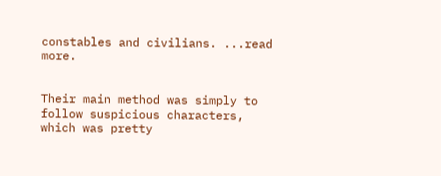constables and civilians. ...read more.


Their main method was simply to follow suspicious characters, which was pretty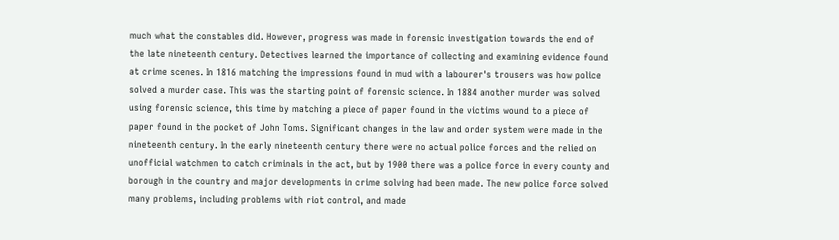much what the constables did. However, progress was made in forensic investigation towards the end of the late nineteenth century. Detectives learned the importance of collecting and examining evidence found at crime scenes. In 1816 matching the impressions found in mud with a labourer's trousers was how police solved a murder case. This was the starting point of forensic science. In 1884 another murder was solved using forensic science, this time by matching a piece of paper found in the victims wound to a piece of paper found in the pocket of John Toms. Significant changes in the law and order system were made in the nineteenth century. In the early nineteenth century there were no actual police forces and the relied on unofficial watchmen to catch criminals in the act, but by 1900 there was a police force in every county and borough in the country and major developments in crime solving had been made. The new police force solved many problems, including problems with riot control, and made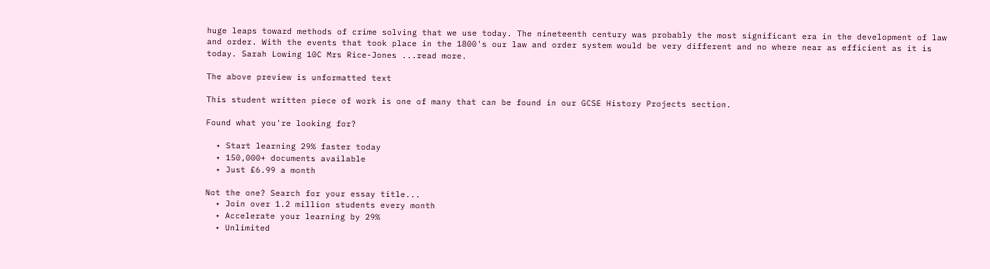huge leaps toward methods of crime solving that we use today. The nineteenth century was probably the most significant era in the development of law and order. With the events that took place in the 1800's our law and order system would be very different and no where near as efficient as it is today. Sarah Lowing 10C Mrs Rice-Jones ...read more.

The above preview is unformatted text

This student written piece of work is one of many that can be found in our GCSE History Projects section.

Found what you're looking for?

  • Start learning 29% faster today
  • 150,000+ documents available
  • Just £6.99 a month

Not the one? Search for your essay title...
  • Join over 1.2 million students every month
  • Accelerate your learning by 29%
  • Unlimited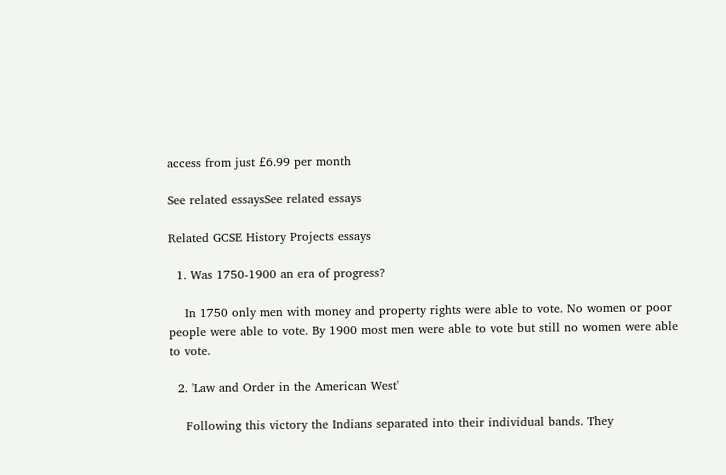access from just £6.99 per month

See related essaysSee related essays

Related GCSE History Projects essays

  1. Was 1750-1900 an era of progress?

    In 1750 only men with money and property rights were able to vote. No women or poor people were able to vote. By 1900 most men were able to vote but still no women were able to vote.

  2. 'Law and Order in the American West'

    Following this victory the Indians separated into their individual bands. They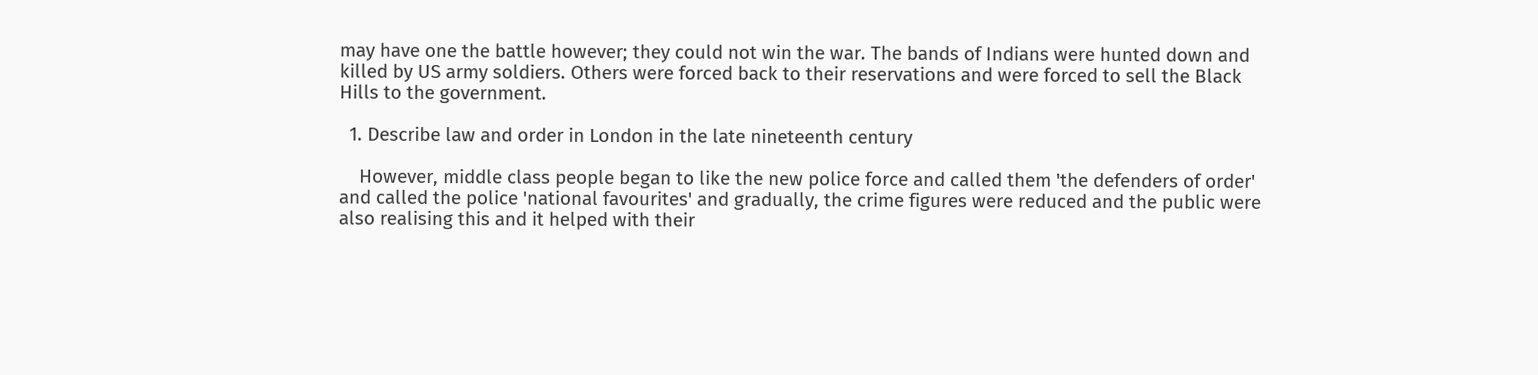may have one the battle however; they could not win the war. The bands of Indians were hunted down and killed by US army soldiers. Others were forced back to their reservations and were forced to sell the Black Hills to the government.

  1. Describe law and order in London in the late nineteenth century

    However, middle class people began to like the new police force and called them 'the defenders of order' and called the police 'national favourites' and gradually, the crime figures were reduced and the public were also realising this and it helped with their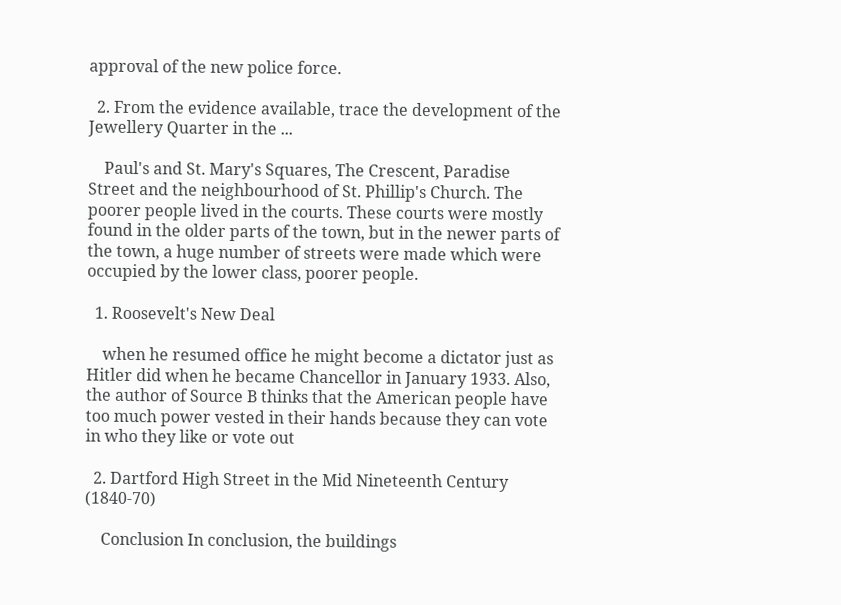approval of the new police force.

  2. From the evidence available, trace the development of the Jewellery Quarter in the ...

    Paul's and St. Mary's Squares, The Crescent, Paradise Street and the neighbourhood of St. Phillip's Church. The poorer people lived in the courts. These courts were mostly found in the older parts of the town, but in the newer parts of the town, a huge number of streets were made which were occupied by the lower class, poorer people.

  1. Roosevelt's New Deal

    when he resumed office he might become a dictator just as Hitler did when he became Chancellor in January 1933. Also, the author of Source B thinks that the American people have too much power vested in their hands because they can vote in who they like or vote out

  2. Dartford High Street in the Mid Nineteenth Century (1840-70)

    Conclusion In conclusion, the buildings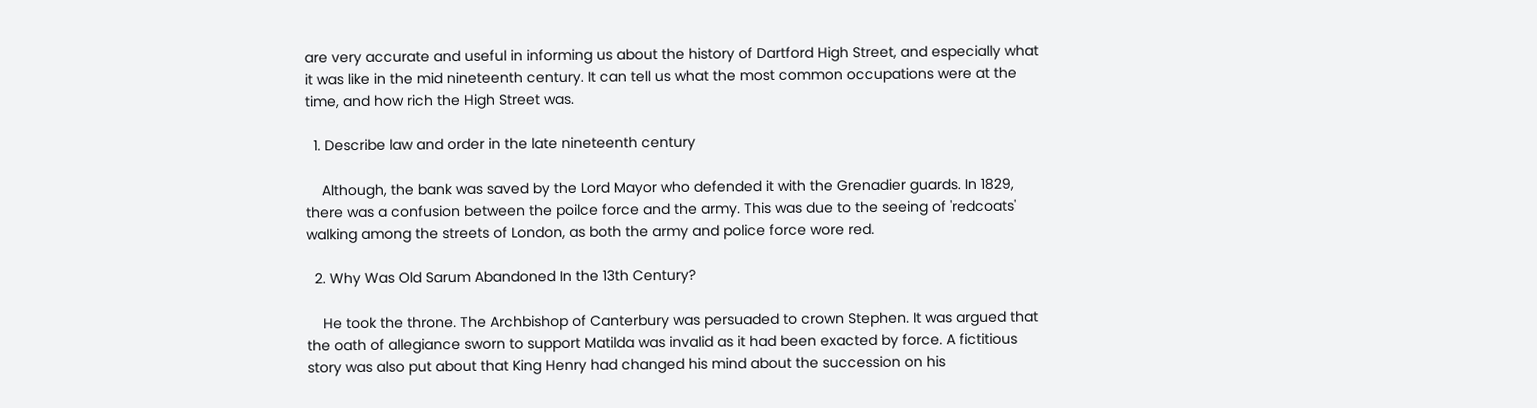are very accurate and useful in informing us about the history of Dartford High Street, and especially what it was like in the mid nineteenth century. It can tell us what the most common occupations were at the time, and how rich the High Street was.

  1. Describe law and order in the late nineteenth century

    Although, the bank was saved by the Lord Mayor who defended it with the Grenadier guards. In 1829, there was a confusion between the poilce force and the army. This was due to the seeing of 'redcoats' walking among the streets of London, as both the army and police force wore red.

  2. Why Was Old Sarum Abandoned In the 13th Century?

    He took the throne. The Archbishop of Canterbury was persuaded to crown Stephen. It was argued that the oath of allegiance sworn to support Matilda was invalid as it had been exacted by force. A fictitious story was also put about that King Henry had changed his mind about the succession on his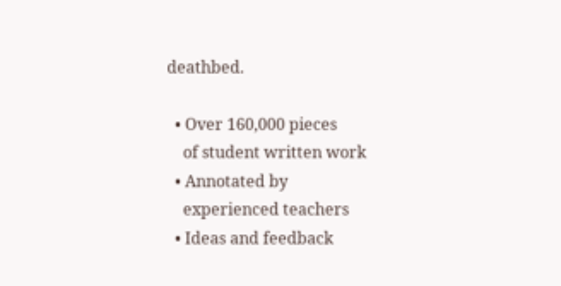deathbed.

  • Over 160,000 pieces
    of student written work
  • Annotated by
    experienced teachers
  • Ideas and feedback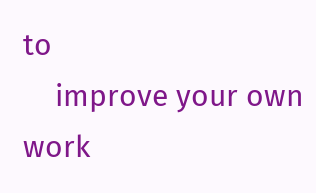to
    improve your own work